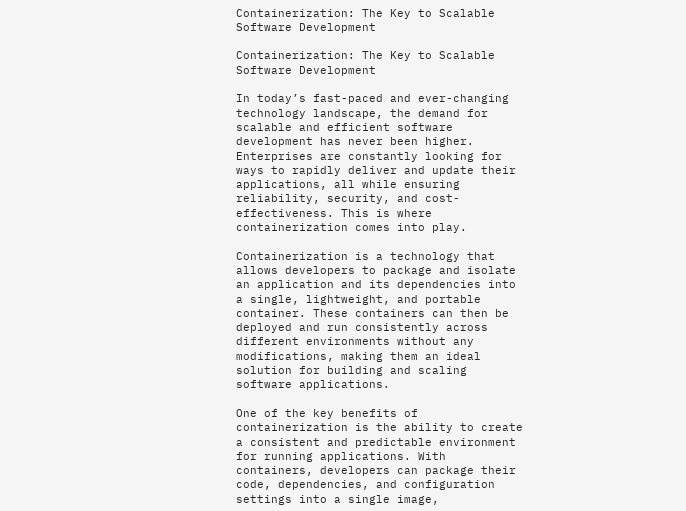Containerization: The Key to Scalable Software Development

Containerization: The Key to Scalable Software Development

In today’s fast-paced and ever-changing technology landscape, the demand for scalable and efficient software development has never been higher. Enterprises are constantly looking for ways to rapidly deliver and update their applications, all while ensuring reliability, security, and cost-effectiveness. This is where containerization comes into play.

Containerization is a technology that allows developers to package and isolate an application and its dependencies into a single, lightweight, and portable container. These containers can then be deployed and run consistently across different environments without any modifications, making them an ideal solution for building and scaling software applications.

One of the key benefits of containerization is the ability to create a consistent and predictable environment for running applications. With containers, developers can package their code, dependencies, and configuration settings into a single image,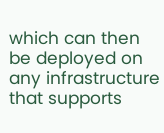which can then be deployed on any infrastructure that supports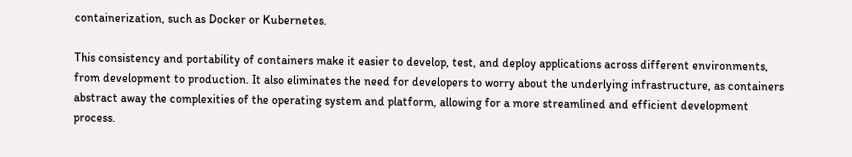containerization, such as Docker or Kubernetes.

This consistency and portability of containers make it easier to develop, test, and deploy applications across different environments, from development to production. It also eliminates the need for developers to worry about the underlying infrastructure, as containers abstract away the complexities of the operating system and platform, allowing for a more streamlined and efficient development process.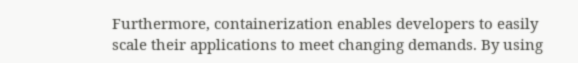Furthermore, containerization enables developers to easily scale their applications to meet changing demands. By using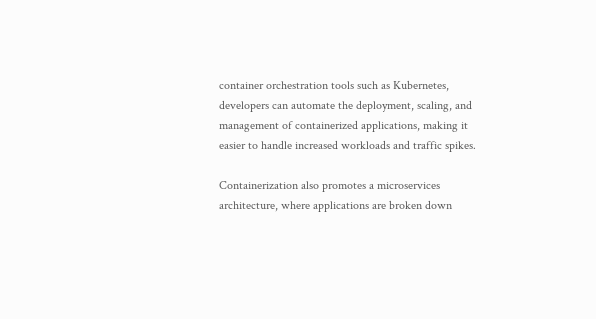container orchestration tools such as Kubernetes, developers can automate the deployment, scaling, and management of containerized applications, making it easier to handle increased workloads and traffic spikes.

Containerization also promotes a microservices architecture, where applications are broken down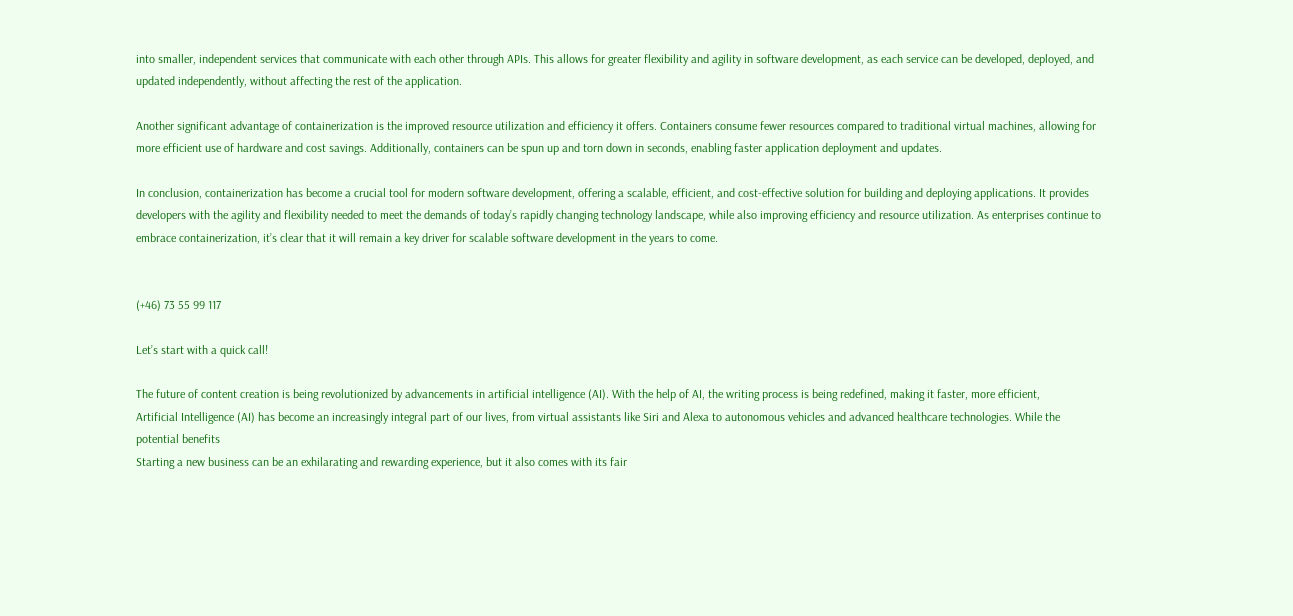into smaller, independent services that communicate with each other through APIs. This allows for greater flexibility and agility in software development, as each service can be developed, deployed, and updated independently, without affecting the rest of the application.

Another significant advantage of containerization is the improved resource utilization and efficiency it offers. Containers consume fewer resources compared to traditional virtual machines, allowing for more efficient use of hardware and cost savings. Additionally, containers can be spun up and torn down in seconds, enabling faster application deployment and updates.

In conclusion, containerization has become a crucial tool for modern software development, offering a scalable, efficient, and cost-effective solution for building and deploying applications. It provides developers with the agility and flexibility needed to meet the demands of today’s rapidly changing technology landscape, while also improving efficiency and resource utilization. As enterprises continue to embrace containerization, it’s clear that it will remain a key driver for scalable software development in the years to come.


(+46) 73 55 99 117

Let’s start with a quick call!

The future of content creation is being revolutionized by advancements in artificial intelligence (AI). With the help of AI, the writing process is being redefined, making it faster, more efficient,
Artificial Intelligence (AI) has become an increasingly integral part of our lives, from virtual assistants like Siri and Alexa to autonomous vehicles and advanced healthcare technologies. While the potential benefits
Starting a new business can be an exhilarating and rewarding experience, but it also comes with its fair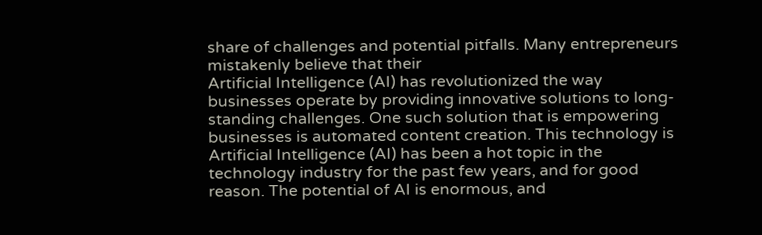share of challenges and potential pitfalls. Many entrepreneurs mistakenly believe that their
Artificial Intelligence (AI) has revolutionized the way businesses operate by providing innovative solutions to long-standing challenges. One such solution that is empowering businesses is automated content creation. This technology is
Artificial Intelligence (AI) has been a hot topic in the technology industry for the past few years, and for good reason. The potential of AI is enormous, and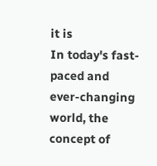it is
In today's fast-paced and ever-changing world, the concept of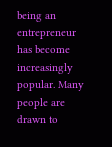being an entrepreneur has become increasingly popular. Many people are drawn to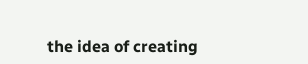the idea of creating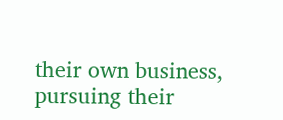their own business, pursuing their